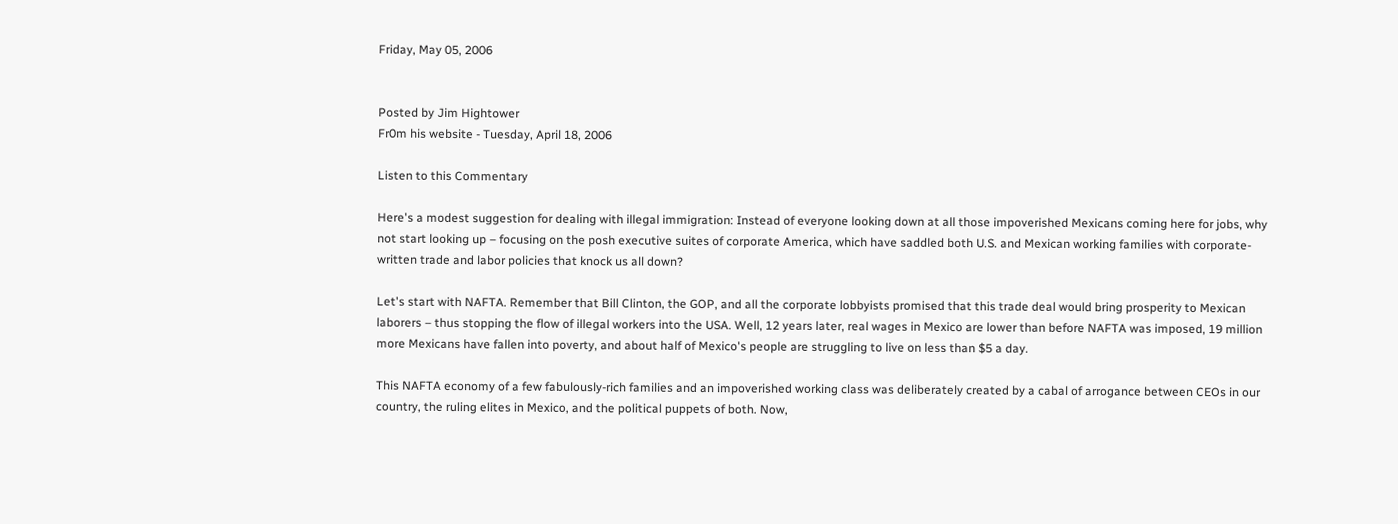Friday, May 05, 2006


Posted by Jim Hightower
Fr0m his website - Tuesday, April 18, 2006

Listen to this Commentary

Here's a modest suggestion for dealing with illegal immigration: Instead of everyone looking down at all those impoverished Mexicans coming here for jobs, why not start looking up – focusing on the posh executive suites of corporate America, which have saddled both U.S. and Mexican working families with corporate-written trade and labor policies that knock us all down?

Let's start with NAFTA. Remember that Bill Clinton, the GOP, and all the corporate lobbyists promised that this trade deal would bring prosperity to Mexican laborers – thus stopping the flow of illegal workers into the USA. Well, 12 years later, real wages in Mexico are lower than before NAFTA was imposed, 19 million more Mexicans have fallen into poverty, and about half of Mexico's people are struggling to live on less than $5 a day.

This NAFTA economy of a few fabulously-rich families and an impoverished working class was deliberately created by a cabal of arrogance between CEOs in our country, the ruling elites in Mexico, and the political puppets of both. Now,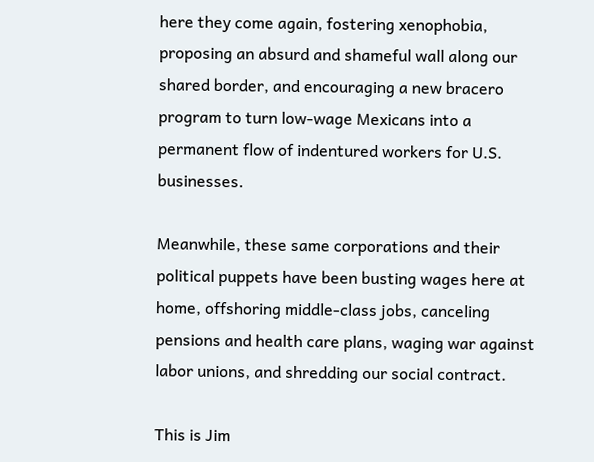here they come again, fostering xenophobia, proposing an absurd and shameful wall along our shared border, and encouraging a new bracero program to turn low-wage Mexicans into a permanent flow of indentured workers for U.S. businesses.

Meanwhile, these same corporations and their political puppets have been busting wages here at home, offshoring middle-class jobs, canceling pensions and health care plans, waging war against labor unions, and shredding our social contract.

This is Jim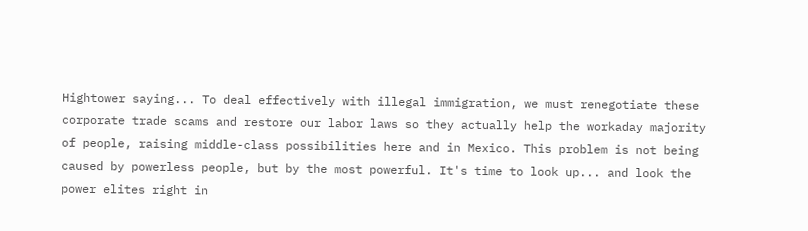Hightower saying... To deal effectively with illegal immigration, we must renegotiate these corporate trade scams and restore our labor laws so they actually help the workaday majority of people, raising middle-class possibilities here and in Mexico. This problem is not being caused by powerless people, but by the most powerful. It's time to look up... and look the power elites right in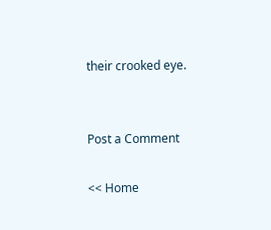their crooked eye.


Post a Comment

<< Home